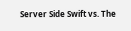Server Side Swift vs. The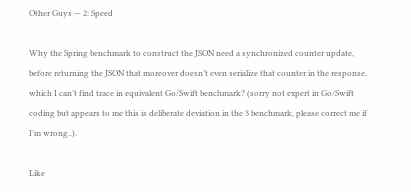Other Guys — 2: Speed

Why the Spring benchmark to construct the JSON need a synchronized counter update, before returning the JSON that moreover doesn’t even serialize that counter in the response, which I can’t find trace in equivalent Go/Swift benchmark? (sorry not expert in Go/Swift coding but appears to me this is deliberate deviation in the 3 benchmark, please correct me if I’m wrong..).

Like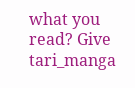what you read? Give tari_manga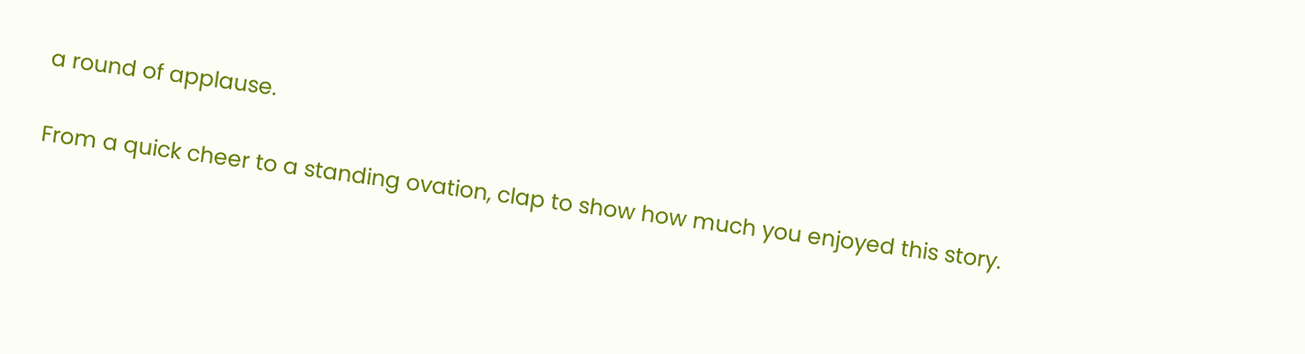a round of applause.

From a quick cheer to a standing ovation, clap to show how much you enjoyed this story.